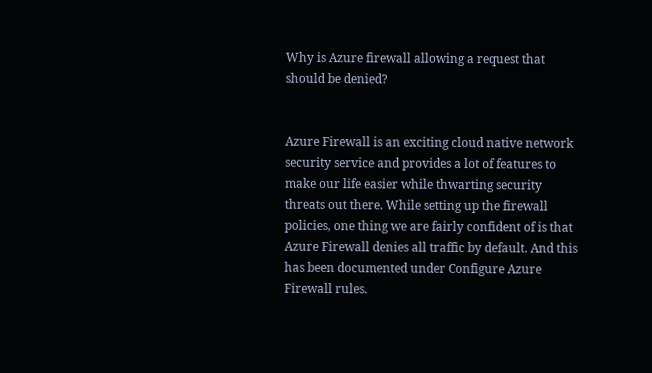Why is Azure firewall allowing a request that should be denied?


Azure Firewall is an exciting cloud native network security service and provides a lot of features to make our life easier while thwarting security threats out there. While setting up the firewall policies, one thing we are fairly confident of is that Azure Firewall denies all traffic by default. And this has been documented under Configure Azure Firewall rules.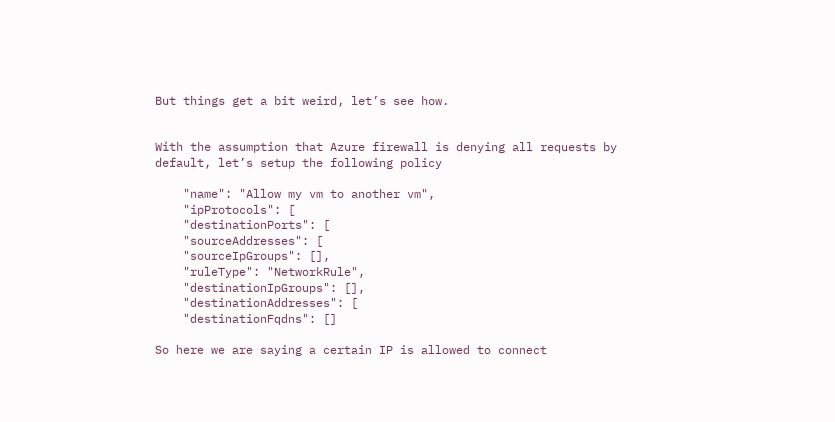But things get a bit weird, let’s see how.


With the assumption that Azure firewall is denying all requests by default, let’s setup the following policy

    "name": "Allow my vm to another vm",
    "ipProtocols": [
    "destinationPorts": [
    "sourceAddresses": [
    "sourceIpGroups": [],
    "ruleType": "NetworkRule",
    "destinationIpGroups": [],
    "destinationAddresses": [
    "destinationFqdns": []

So here we are saying a certain IP is allowed to connect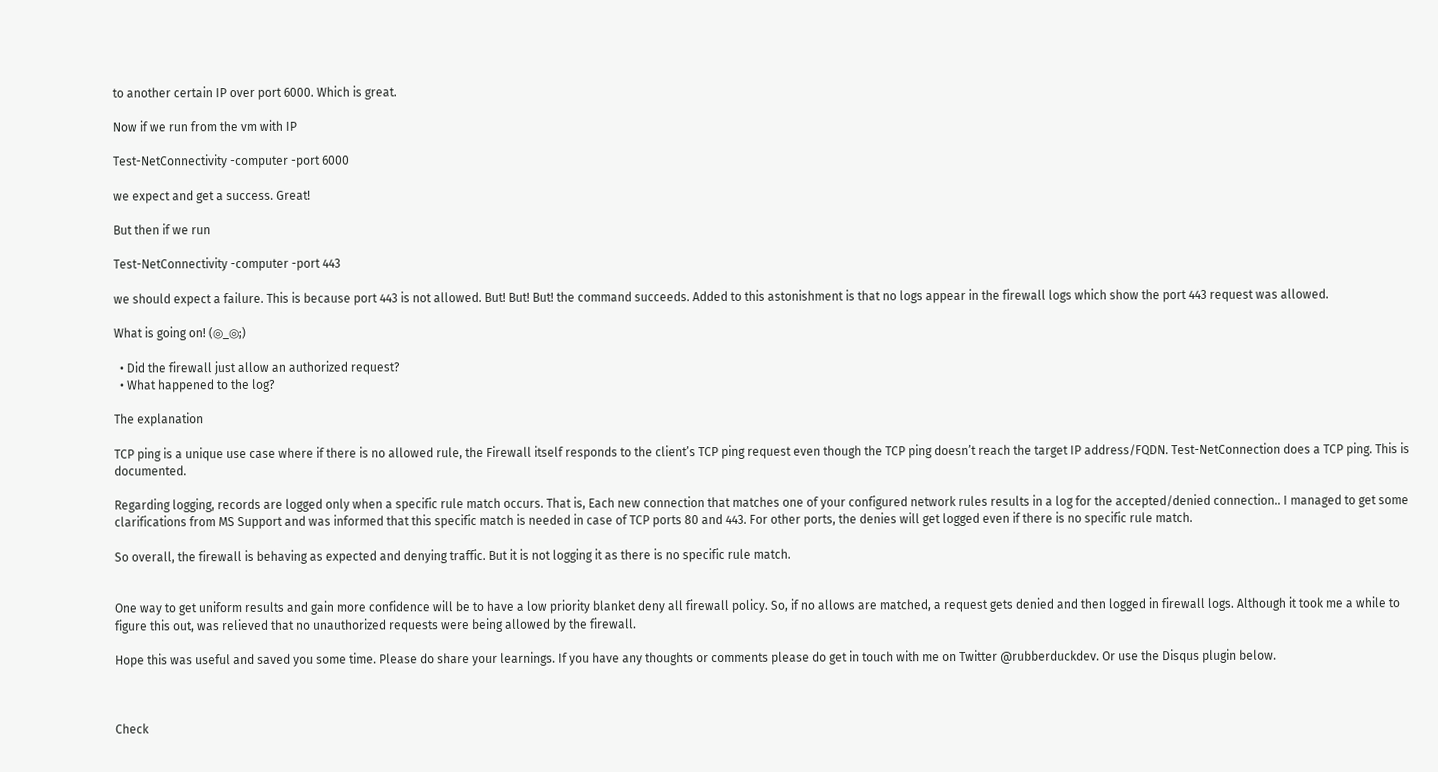to another certain IP over port 6000. Which is great.

Now if we run from the vm with IP

Test-NetConnectivity -computer -port 6000

we expect and get a success. Great!

But then if we run

Test-NetConnectivity -computer -port 443

we should expect a failure. This is because port 443 is not allowed. But! But! But! the command succeeds. Added to this astonishment is that no logs appear in the firewall logs which show the port 443 request was allowed.

What is going on! (◎_◎;)

  • Did the firewall just allow an authorized request?
  • What happened to the log?

The explanation

TCP ping is a unique use case where if there is no allowed rule, the Firewall itself responds to the client’s TCP ping request even though the TCP ping doesn’t reach the target IP address/FQDN. Test-NetConnection does a TCP ping. This is documented.

Regarding logging, records are logged only when a specific rule match occurs. That is, Each new connection that matches one of your configured network rules results in a log for the accepted/denied connection.. I managed to get some clarifications from MS Support and was informed that this specific match is needed in case of TCP ports 80 and 443. For other ports, the denies will get logged even if there is no specific rule match.

So overall, the firewall is behaving as expected and denying traffic. But it is not logging it as there is no specific rule match.


One way to get uniform results and gain more confidence will be to have a low priority blanket deny all firewall policy. So, if no allows are matched, a request gets denied and then logged in firewall logs. Although it took me a while to figure this out, was relieved that no unauthorized requests were being allowed by the firewall.

Hope this was useful and saved you some time. Please do share your learnings. If you have any thoughts or comments please do get in touch with me on Twitter @rubberduckdev. Or use the Disqus plugin below.



Check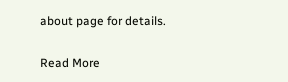about page for details.

Read More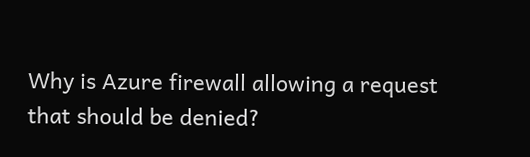Why is Azure firewall allowing a request that should be denied?